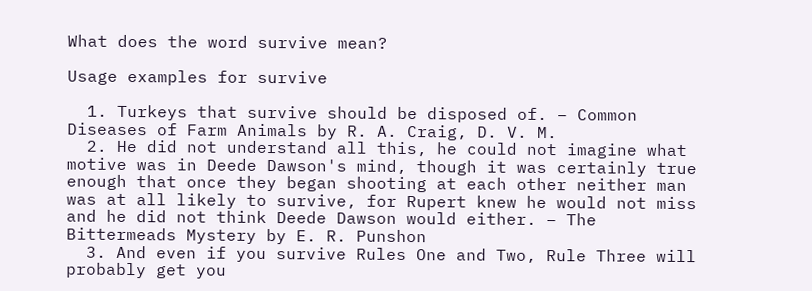What does the word survive mean?

Usage examples for survive

  1. Turkeys that survive should be disposed of. – Common Diseases of Farm Animals by R. A. Craig, D. V. M.
  2. He did not understand all this, he could not imagine what motive was in Deede Dawson's mind, though it was certainly true enough that once they began shooting at each other neither man was at all likely to survive, for Rupert knew he would not miss and he did not think Deede Dawson would either. – The Bittermeads Mystery by E. R. Punshon
  3. And even if you survive Rules One and Two, Rule Three will probably get you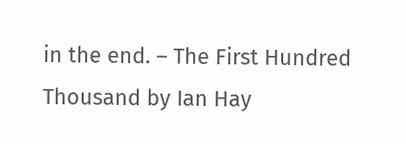in the end. – The First Hundred Thousand by Ian Hay